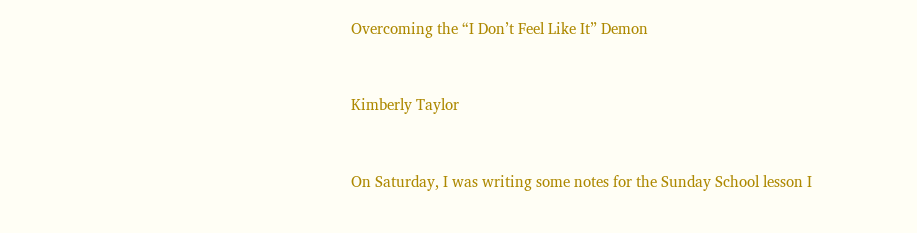Overcoming the “I Don’t Feel Like It” Demon


Kimberly Taylor


On Saturday, I was writing some notes for the Sunday School lesson I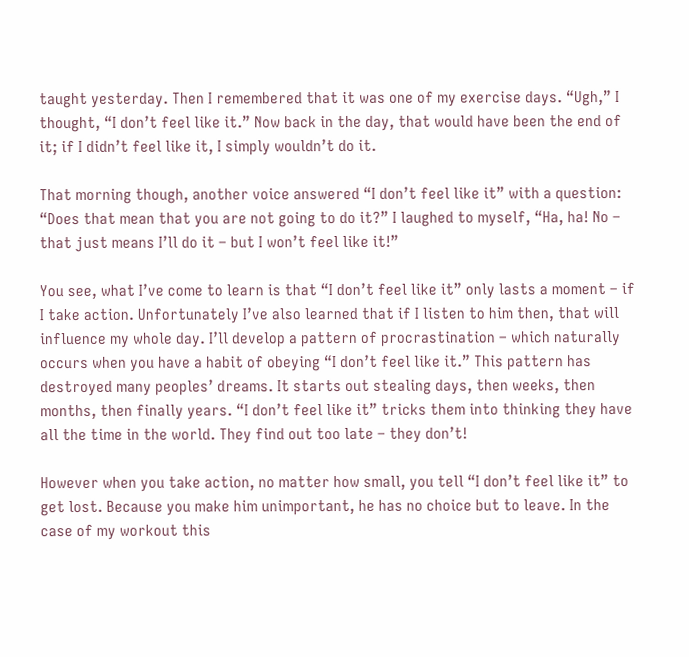taught yesterday. Then I remembered that it was one of my exercise days. “Ugh,” I thought, “I don’t feel like it.” Now back in the day, that would have been the end of it; if I didn’t feel like it, I simply wouldn’t do it.

That morning though, another voice answered “I don’t feel like it” with a question: “Does that mean that you are not going to do it?” I laughed to myself, “Ha, ha! No – that just means I’ll do it – but I won’t feel like it!”

You see, what I’ve come to learn is that “I don’t feel like it” only lasts a moment – if I take action. Unfortunately I’ve also learned that if I listen to him then, that will influence my whole day. I’ll develop a pattern of procrastination – which naturally occurs when you have a habit of obeying “I don’t feel like it.” This pattern has destroyed many peoples’ dreams. It starts out stealing days, then weeks, then months, then finally years. “I don’t feel like it” tricks them into thinking they have all the time in the world. They find out too late – they don’t!

However when you take action, no matter how small, you tell “I don’t feel like it” to get lost. Because you make him unimportant, he has no choice but to leave. In the case of my workout this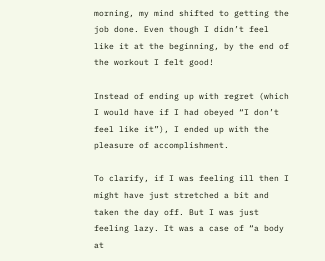morning, my mind shifted to getting the job done. Even though I didn’t feel like it at the beginning, by the end of the workout I felt good!

Instead of ending up with regret (which I would have if I had obeyed “I don’t feel like it”), I ended up with the pleasure of accomplishment.

To clarify, if I was feeling ill then I might have just stretched a bit and taken the day off. But I was just feeling lazy. It was a case of “a body at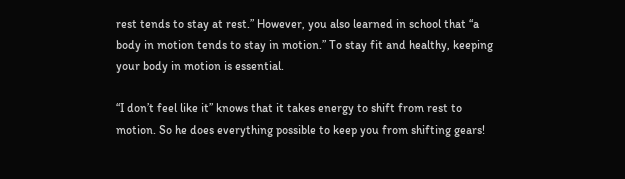rest tends to stay at rest.” However, you also learned in school that “a body in motion tends to stay in motion.” To stay fit and healthy, keeping your body in motion is essential.

“I don’t feel like it” knows that it takes energy to shift from rest to motion. So he does everything possible to keep you from shifting gears!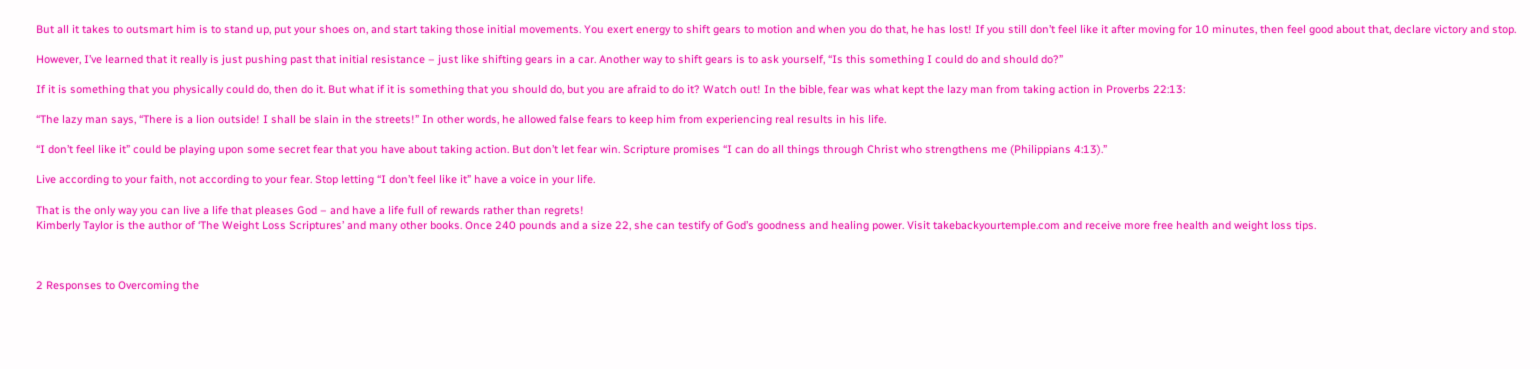But all it takes to outsmart him is to stand up, put your shoes on, and start taking those initial movements. You exert energy to shift gears to motion and when you do that, he has lost! If you still don’t feel like it after moving for 10 minutes, then feel good about that, declare victory and stop.

However, I’ve learned that it really is just pushing past that initial resistance – just like shifting gears in a car. Another way to shift gears is to ask yourself, “Is this something I could do and should do?”

If it is something that you physically could do, then do it. But what if it is something that you should do, but you are afraid to do it? Watch out! In the bible, fear was what kept the lazy man from taking action in Proverbs 22:13:

“The lazy man says, “There is a lion outside! I shall be slain in the streets!” In other words, he allowed false fears to keep him from experiencing real results in his life.

“I don’t feel like it” could be playing upon some secret fear that you have about taking action. But don’t let fear win. Scripture promises “I can do all things through Christ who strengthens me (Philippians 4:13).”

Live according to your faith, not according to your fear. Stop letting “I don’t feel like it” have a voice in your life.

That is the only way you can live a life that pleases God – and have a life full of rewards rather than regrets!
Kimberly Taylor is the author of ‘The Weight Loss Scriptures’ and many other books. Once 240 pounds and a size 22, she can testify of God’s goodness and healing power. Visit takebackyourtemple.com and receive more free health and weight loss tips.



2 Responses to Overcoming the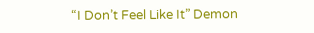“I Don’t Feel Like It” Demon